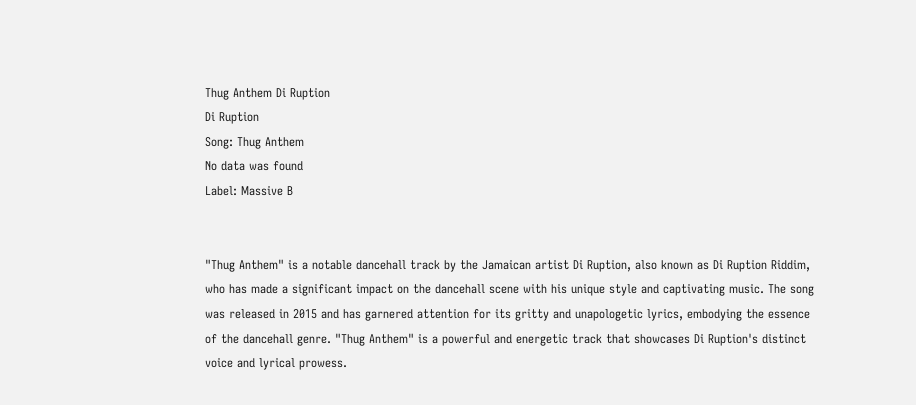Thug Anthem Di Ruption
Di Ruption
Song: Thug Anthem
No data was found
Label: Massive B


"Thug Anthem" is a notable dancehall track by the Jamaican artist Di Ruption, also known as Di Ruption Riddim, who has made a significant impact on the dancehall scene with his unique style and captivating music. The song was released in 2015 and has garnered attention for its gritty and unapologetic lyrics, embodying the essence of the dancehall genre. "Thug Anthem" is a powerful and energetic track that showcases Di Ruption's distinct voice and lyrical prowess.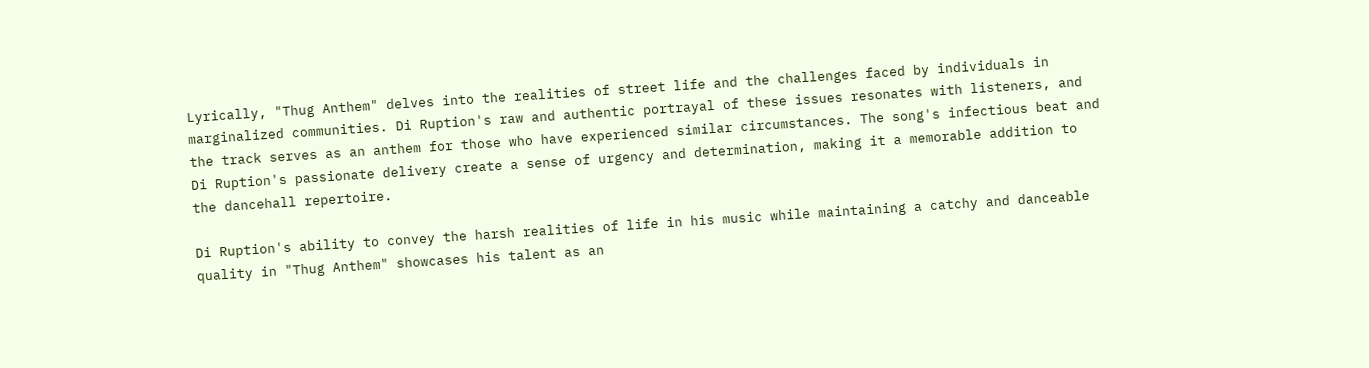Lyrically, "Thug Anthem" delves into the realities of street life and the challenges faced by individuals in marginalized communities. Di Ruption's raw and authentic portrayal of these issues resonates with listeners, and the track serves as an anthem for those who have experienced similar circumstances. The song's infectious beat and Di Ruption's passionate delivery create a sense of urgency and determination, making it a memorable addition to the dancehall repertoire.

Di Ruption's ability to convey the harsh realities of life in his music while maintaining a catchy and danceable quality in "Thug Anthem" showcases his talent as an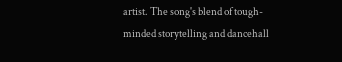artist. The song's blend of tough-minded storytelling and dancehall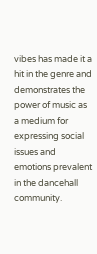vibes has made it a hit in the genre and demonstrates the power of music as a medium for expressing social issues and emotions prevalent in the dancehall community.